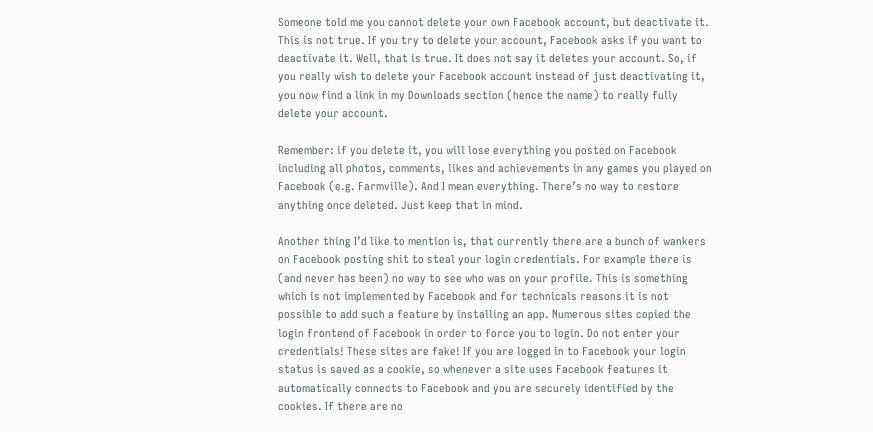Someone told me you cannot delete your own Facebook account, but deactivate it. This is not true. If you try to delete your account, Facebook asks if you want to deactivate it. Well, that is true. It does not say it deletes your account. So, if you really wish to delete your Facebook account instead of just deactivating it, you now find a link in my Downloads section (hence the name) to really fully delete your account.

Remember: if you delete it, you will lose everything you posted on Facebook including all photos, comments, likes and achievements in any games you played on Facebook (e.g. Farmville). And I mean everything. There’s no way to restore anything once deleted. Just keep that in mind.

Another thing I’d like to mention is, that currently there are a bunch of wankers on Facebook posting shit to steal your login credentials. For example there is (and never has been) no way to see who was on your profile. This is something which is not implemented by Facebook and for technicals reasons it is not possible to add such a feature by installing an app. Numerous sites copied the login frontend of Facebook in order to force you to login. Do not enter your credentials! These sites are fake! If you are logged in to Facebook your login status is saved as a cookie, so whenever a site uses Facebook features it automatically connects to Facebook and you are securely identified by the cookies. If there are no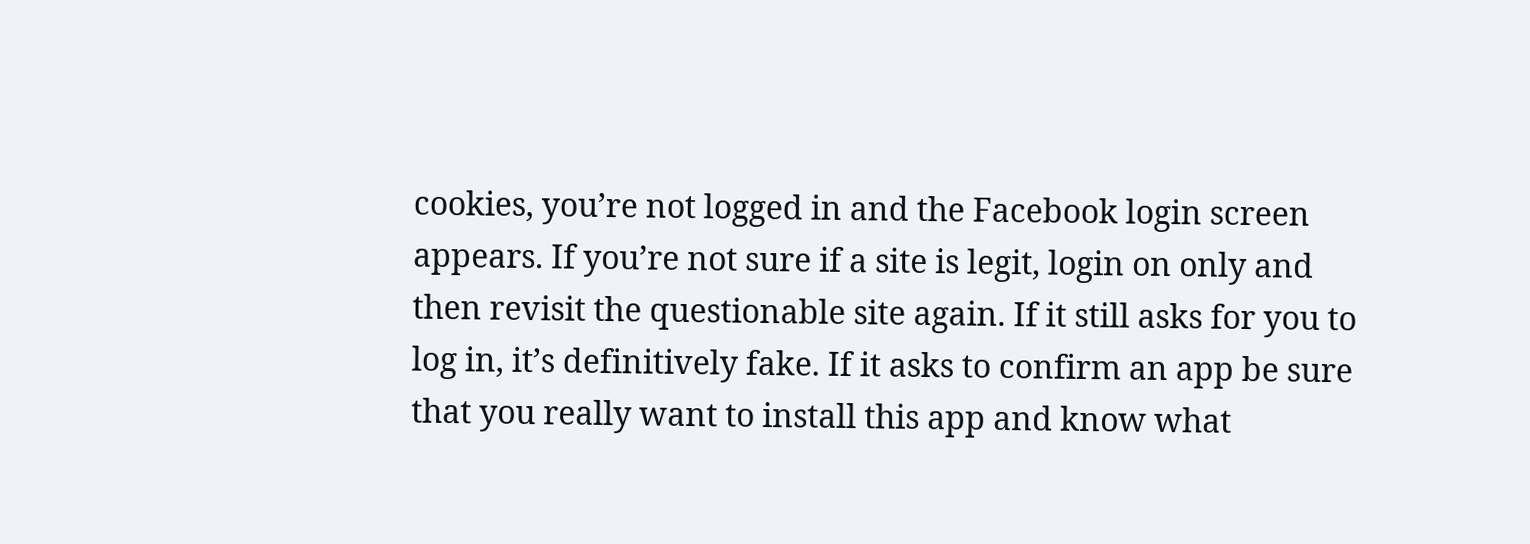cookies, you’re not logged in and the Facebook login screen appears. If you’re not sure if a site is legit, login on only and then revisit the questionable site again. If it still asks for you to log in, it’s definitively fake. If it asks to confirm an app be sure that you really want to install this app and know what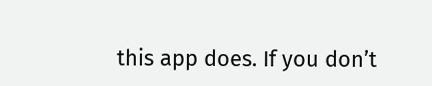this app does. If you don’t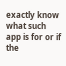exactly know what such app is for or if the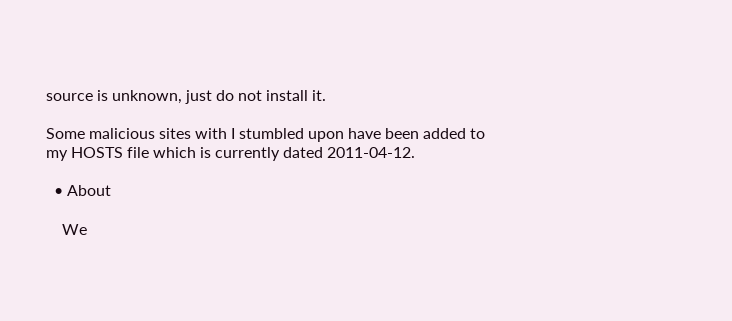source is unknown, just do not install it.

Some malicious sites with I stumbled upon have been added to my HOSTS file which is currently dated 2011-04-12.

  • About

    We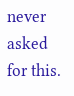never asked for this.